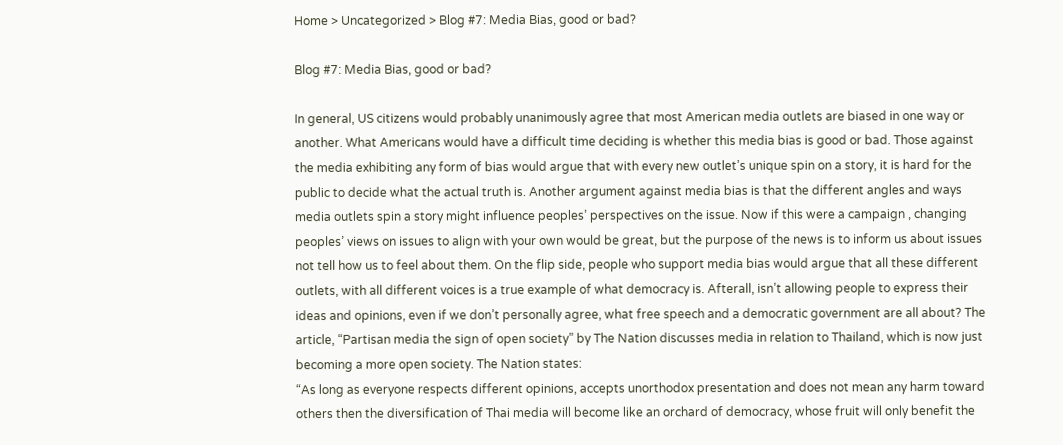Home > Uncategorized > Blog #7: Media Bias, good or bad?

Blog #7: Media Bias, good or bad?

In general, US citizens would probably unanimously agree that most American media outlets are biased in one way or another. What Americans would have a difficult time deciding is whether this media bias is good or bad. Those against the media exhibiting any form of bias would argue that with every new outlet’s unique spin on a story, it is hard for the public to decide what the actual truth is. Another argument against media bias is that the different angles and ways media outlets spin a story might influence peoples’ perspectives on the issue. Now if this were a campaign , changing peoples’ views on issues to align with your own would be great, but the purpose of the news is to inform us about issues not tell how us to feel about them. On the flip side, people who support media bias would argue that all these different outlets, with all different voices is a true example of what democracy is. Afterall, isn’t allowing people to express their ideas and opinions, even if we don’t personally agree, what free speech and a democratic government are all about? The article, “Partisan media the sign of open society” by The Nation discusses media in relation to Thailand, which is now just becoming a more open society. The Nation states:
“As long as everyone respects different opinions, accepts unorthodox presentation and does not mean any harm toward others then the diversification of Thai media will become like an orchard of democracy, whose fruit will only benefit the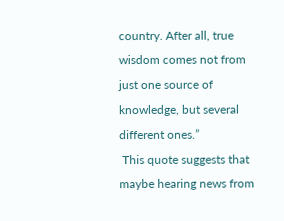country. After all, true wisdom comes not from just one source of knowledge, but several different ones.”
 This quote suggests that maybe hearing news from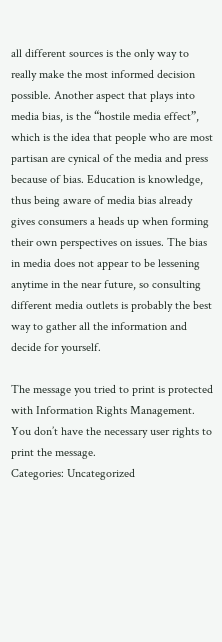all different sources is the only way to really make the most informed decision possible. Another aspect that plays into media bias, is the “hostile media effect”, which is the idea that people who are most partisan are cynical of the media and press because of bias. Education is knowledge, thus being aware of media bias already gives consumers a heads up when forming their own perspectives on issues. The bias in media does not appear to be lessening anytime in the near future, so consulting different media outlets is probably the best way to gather all the information and decide for yourself.

The message you tried to print is protected with Information Rights Management. You don’t have the necessary user rights to print the message.
Categories: Uncategorized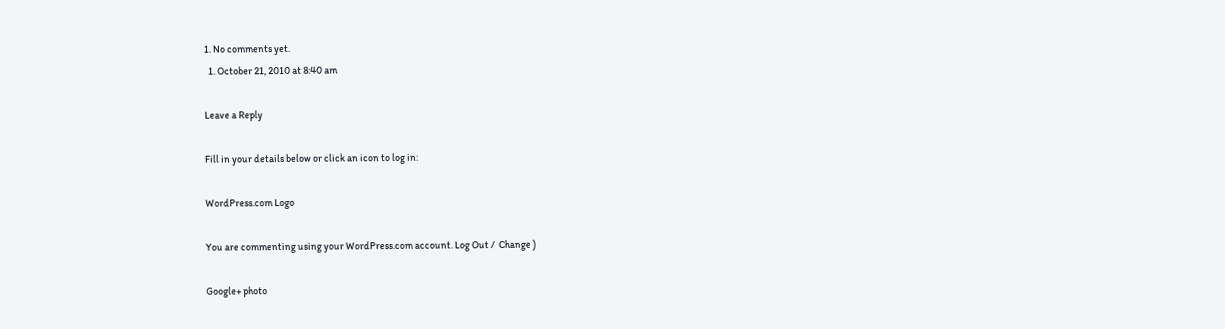1. No comments yet.
  1. October 21, 2010 at 8:40 am

Leave a Reply

Fill in your details below or click an icon to log in:

WordPress.com Logo

You are commenting using your WordPress.com account. Log Out /  Change )

Google+ photo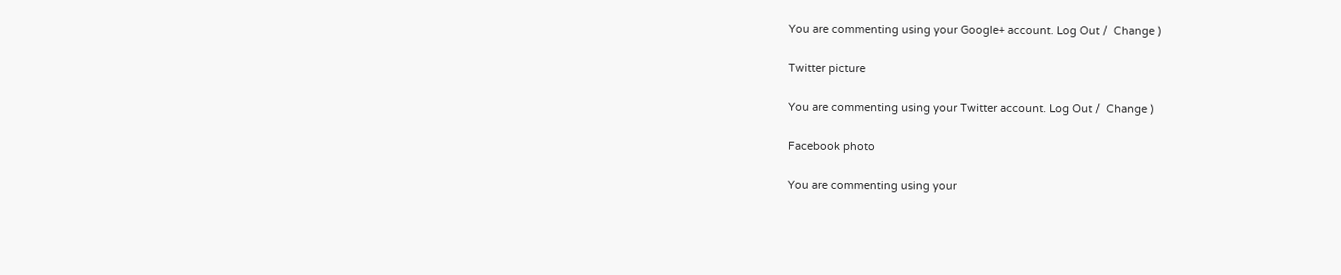You are commenting using your Google+ account. Log Out /  Change )

Twitter picture

You are commenting using your Twitter account. Log Out /  Change )

Facebook photo

You are commenting using your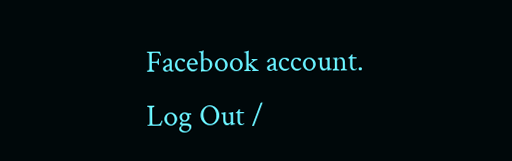Facebook account. Log Out /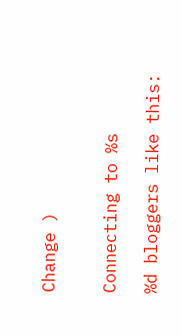Change )


Connecting to %s

%d bloggers like this: